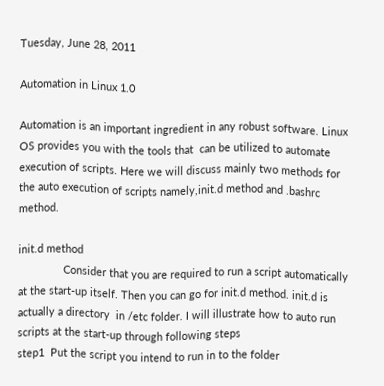Tuesday, June 28, 2011

Automation in Linux 1.0

Automation is an important ingredient in any robust software. Linux OS provides you with the tools that  can be utilized to automate execution of scripts. Here we will discuss mainly two methods for the auto execution of scripts namely,init.d method and .bashrc method.

init.d method
               Consider that you are required to run a script automatically at the start-up itself. Then you can go for init.d method. init.d is actually a directory  in /etc folder. I will illustrate how to auto run scripts at the start-up through following steps
step1  Put the script you intend to run in to the folder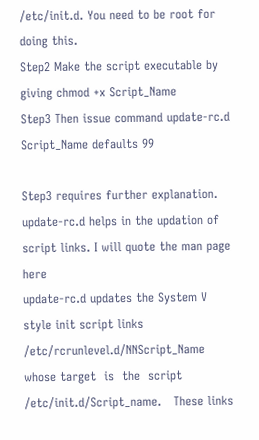/etc/init.d. You need to be root for doing this.
Step2 Make the script executable by giving chmod +x Script_Name
Step3 Then issue command update-rc.d Script_Name defaults 99

Step3 requires further explanation. update-rc.d helps in the updation of script links. I will quote the man page here
update-rc.d updates the System V style init script links /etc/rcrunlevel.d/NNScript_Name whose target  is  the  script /etc/init.d/Script_name.   These links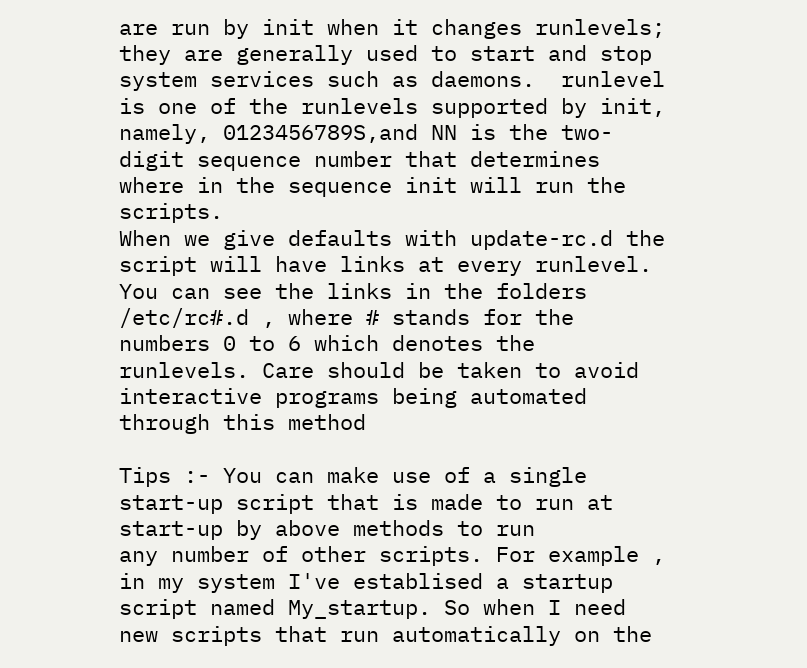are run by init when it changes runlevels; they are generally used to start and stop system services such as daemons.  runlevel is one of the runlevels supported by init, namely, 0123456789S,and NN is the two-digit sequence number that determines where in the sequence init will run the scripts.
When we give defaults with update-rc.d the script will have links at every runlevel. You can see the links in the folders /etc/rc#.d , where # stands for the numbers 0 to 6 which denotes the runlevels. Care should be taken to avoid interactive programs being automated through this method

Tips :- You can make use of a single start-up script that is made to run at start-up by above methods to run
any number of other scripts. For example , in my system I've establised a startup script named My_startup. So when I need new scripts that run automatically on the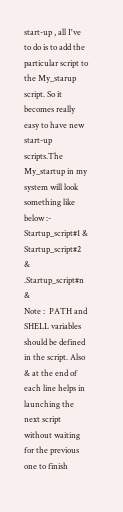start-up , all I've to do is to add the particular script to the My_starup script. So it becomes really easy to have new start-up scripts.The My_startup in my system will look something like below :-
Startup_script#1 &
Startup_script#2 &
.Startup_script#n &
Note :  PATH and SHELL variables should be defined in the script. Also & at the end of each line helps in launching the next script without waiting for the previous one to finish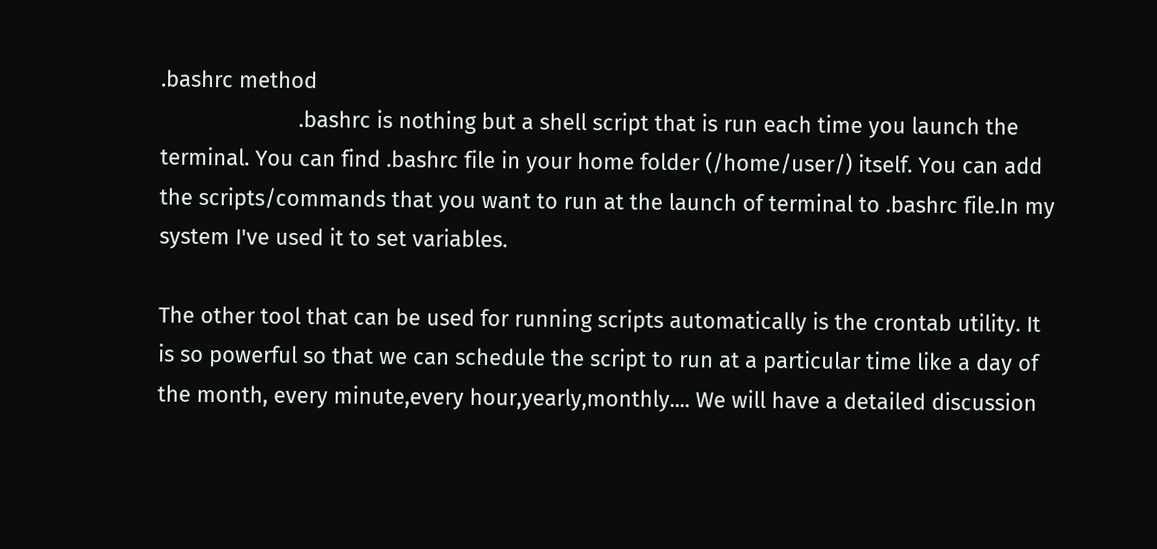.bashrc method
                       .bashrc is nothing but a shell script that is run each time you launch the terminal. You can find .bashrc file in your home folder (/home/user/) itself. You can add the scripts/commands that you want to run at the launch of terminal to .bashrc file.In my system I've used it to set variables.

The other tool that can be used for running scripts automatically is the crontab utility. It is so powerful so that we can schedule the script to run at a particular time like a day of the month, every minute,every hour,yearly,monthly.... We will have a detailed discussion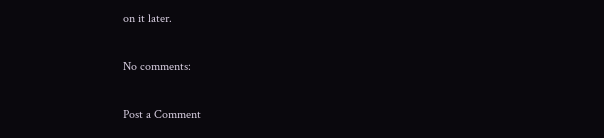on it later.

No comments:

Post a Comment